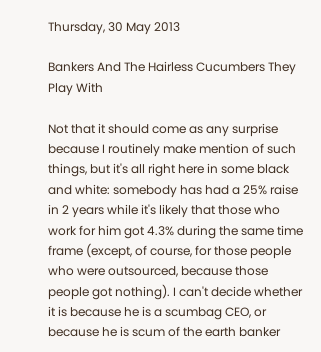Thursday, 30 May 2013

Bankers And The Hairless Cucumbers They Play With

Not that it should come as any surprise because I routinely make mention of such things, but it's all right here in some black and white: somebody has had a 25% raise in 2 years while it's likely that those who work for him got 4.3% during the same time frame (except, of course, for those people who were outsourced, because those people got nothing). I can't decide whether it is because he is a scumbag CEO, or because he is scum of the earth banker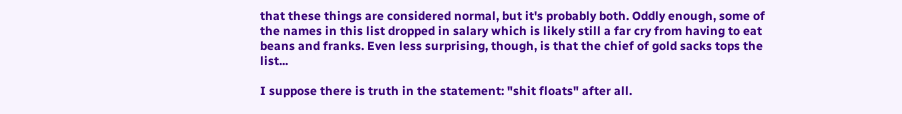that these things are considered normal, but it's probably both. Oddly enough, some of the names in this list dropped in salary which is likely still a far cry from having to eat beans and franks. Even less surprising, though, is that the chief of gold sacks tops the list...

I suppose there is truth in the statement: "shit floats" after all.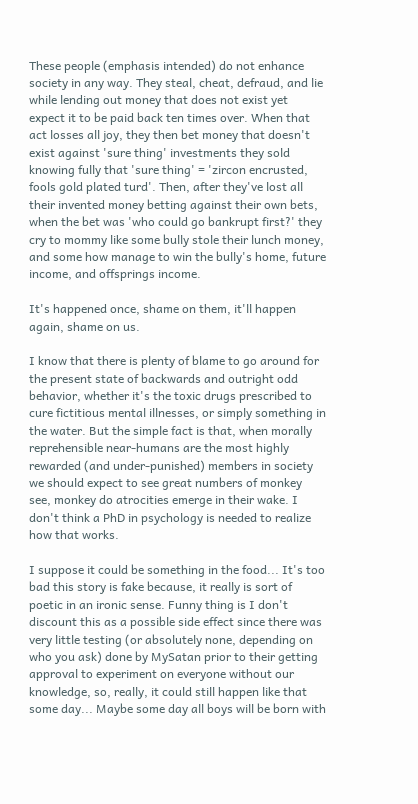These people (emphasis intended) do not enhance society in any way. They steal, cheat, defraud, and lie while lending out money that does not exist yet expect it to be paid back ten times over. When that act losses all joy, they then bet money that doesn't exist against 'sure thing' investments they sold knowing fully that 'sure thing' = 'zircon encrusted, fools gold plated turd'. Then, after they've lost all their invented money betting against their own bets, when the bet was 'who could go bankrupt first?' they cry to mommy like some bully stole their lunch money, and some how manage to win the bully's home, future income, and offsprings income.

It's happened once, shame on them, it'll happen again, shame on us.

I know that there is plenty of blame to go around for the present state of backwards and outright odd behavior, whether it's the toxic drugs prescribed to cure fictitious mental illnesses, or simply something in the water. But the simple fact is that, when morally reprehensible near-humans are the most highly rewarded (and under-punished) members in society we should expect to see great numbers of monkey see, monkey do atrocities emerge in their wake. I don't think a PhD in psychology is needed to realize how that works.

I suppose it could be something in the food... It's too bad this story is fake because, it really is sort of poetic in an ironic sense. Funny thing is I don't discount this as a possible side effect since there was very little testing (or absolutely none, depending on who you ask) done by MySatan prior to their getting approval to experiment on everyone without our knowledge, so, really, it could still happen like that some day... Maybe some day all boys will be born with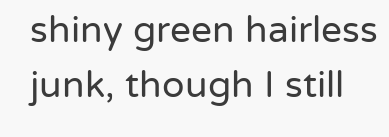shiny green hairless junk, though I still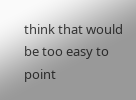think that would be too easy to point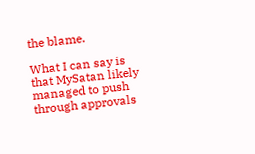the blame.

What I can say is that MySatan likely managed to push through approvals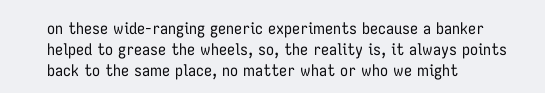on these wide-ranging generic experiments because a banker helped to grease the wheels, so, the reality is, it always points back to the same place, no matter what or who we might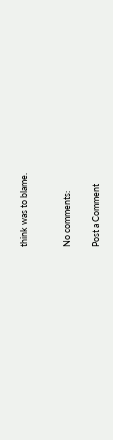think was to blame.


No comments:

Post a Comment